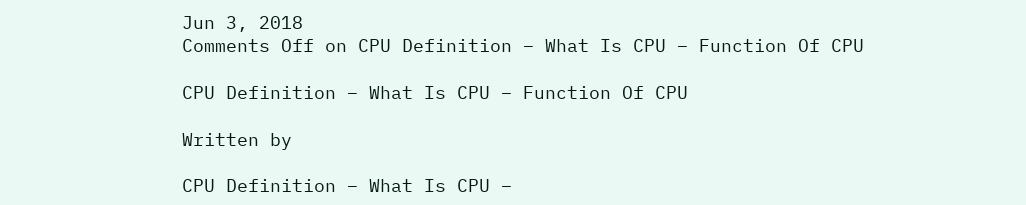Jun 3, 2018
Comments Off on CPU Definition – What Is CPU – Function Of CPU

CPU Definition – What Is CPU – Function Of CPU

Written by

CPU Definition – What Is CPU –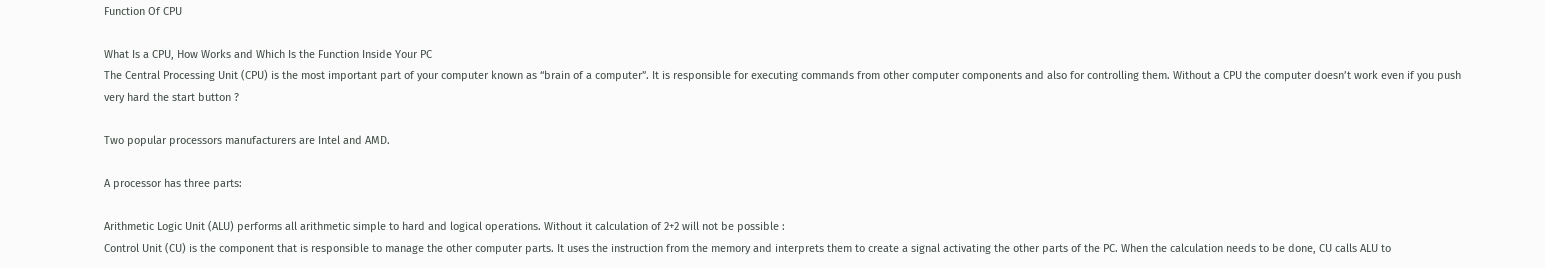Function Of CPU

What Is a CPU, How Works and Which Is the Function Inside Your PC
The Central Processing Unit (CPU) is the most important part of your computer known as “brain of a computer”. It is responsible for executing commands from other computer components and also for controlling them. Without a CPU the computer doesn’t work even if you push very hard the start button ?

Two popular processors manufacturers are Intel and AMD.

A processor has three parts:

Arithmetic Logic Unit (ALU) performs all arithmetic simple to hard and logical operations. Without it calculation of 2+2 will not be possible :
Control Unit (CU) is the component that is responsible to manage the other computer parts. It uses the instruction from the memory and interprets them to create a signal activating the other parts of the PC. When the calculation needs to be done, CU calls ALU to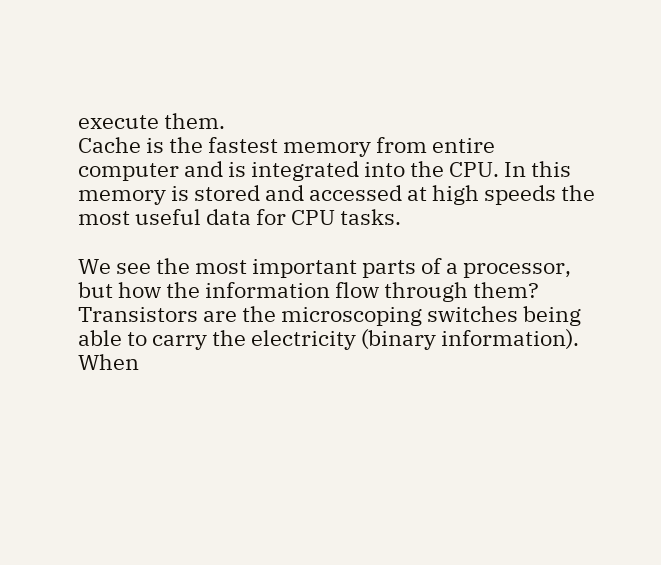execute them.
Cache is the fastest memory from entire computer and is integrated into the CPU. In this memory is stored and accessed at high speeds the most useful data for CPU tasks.

We see the most important parts of a processor, but how the information flow through them? Transistors are the microscoping switches being able to carry the electricity (binary information). When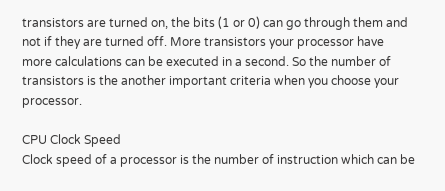transistors are turned on, the bits (1 or 0) can go through them and not if they are turned off. More transistors your processor have more calculations can be executed in a second. So the number of transistors is the another important criteria when you choose your processor.

CPU Clock Speed
Clock speed of a processor is the number of instruction which can be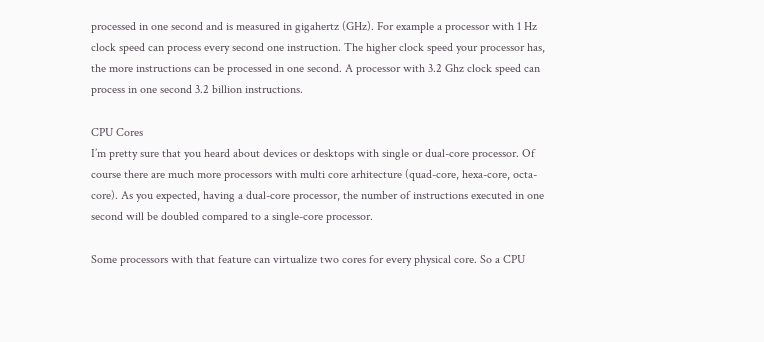processed in one second and is measured in gigahertz (GHz). For example a processor with 1 Hz clock speed can process every second one instruction. The higher clock speed your processor has, the more instructions can be processed in one second. A processor with 3.2 Ghz clock speed can process in one second 3.2 billion instructions.

CPU Cores
I’m pretty sure that you heard about devices or desktops with single or dual-core processor. Of course there are much more processors with multi core arhitecture (quad-core, hexa-core, octa-core). As you expected, having a dual-core processor, the number of instructions executed in one second will be doubled compared to a single-core processor.

Some processors with that feature can virtualize two cores for every physical core. So a CPU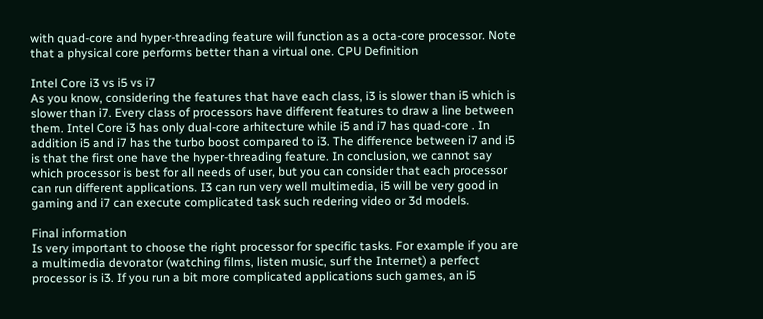with quad-core and hyper-threading feature will function as a octa-core processor. Note that a physical core performs better than a virtual one. CPU Definition

Intel Core i3 vs i5 vs i7
As you know, considering the features that have each class, i3 is slower than i5 which is slower than i7. Every class of processors have different features to draw a line between them. Intel Core i3 has only dual-core arhitecture while i5 and i7 has quad-core . In addition i5 and i7 has the turbo boost compared to i3. The difference between i7 and i5 is that the first one have the hyper-threading feature. In conclusion, we cannot say which processor is best for all needs of user, but you can consider that each processor can run different applications. I3 can run very well multimedia, i5 will be very good in gaming and i7 can execute complicated task such redering video or 3d models.

Final information
Is very important to choose the right processor for specific tasks. For example if you are a multimedia devorator (watching films, listen music, surf the Internet) a perfect processor is i3. If you run a bit more complicated applications such games, an i5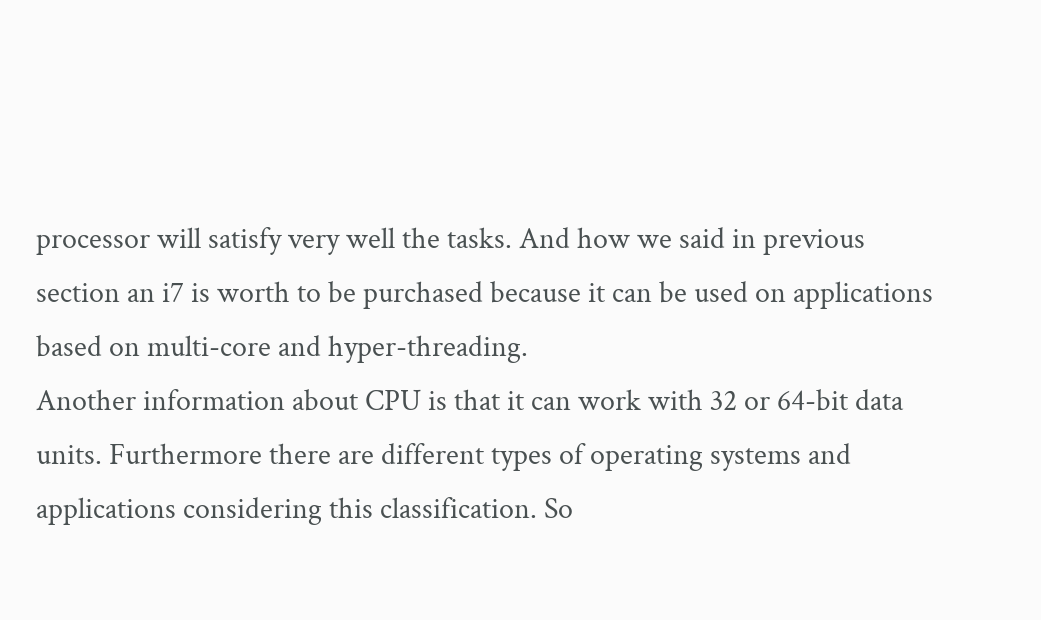processor will satisfy very well the tasks. And how we said in previous section an i7 is worth to be purchased because it can be used on applications based on multi-core and hyper-threading.
Another information about CPU is that it can work with 32 or 64-bit data units. Furthermore there are different types of operating systems and applications considering this classification. So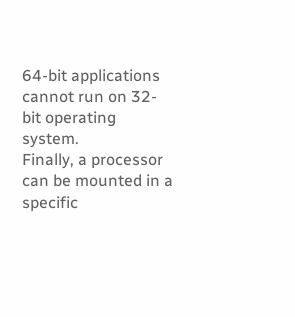64-bit applications cannot run on 32-bit operating system.
Finally, a processor can be mounted in a specific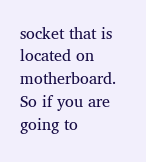socket that is located on motherboard. So if you are going to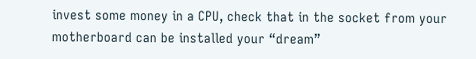invest some money in a CPU, check that in the socket from your motherboard can be installed your “dream”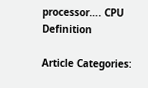processor…. CPU Definition

Article Categories: